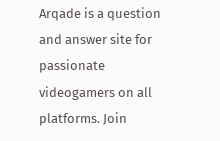Arqade is a question and answer site for passionate videogamers on all platforms. Join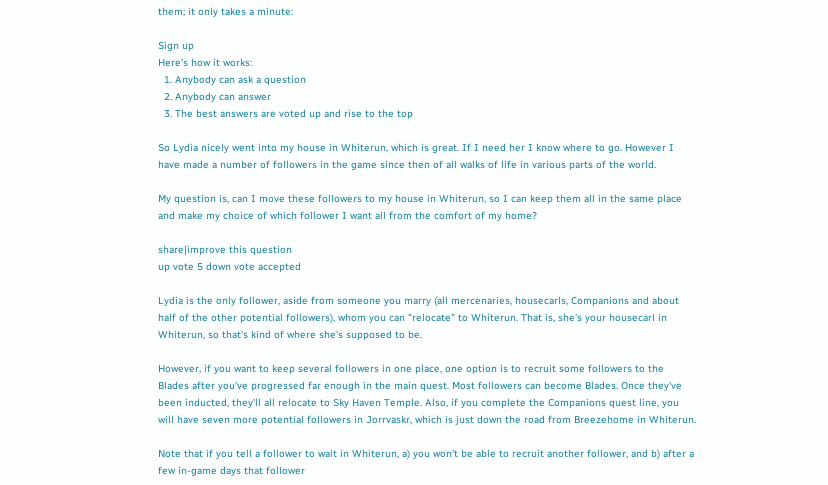them; it only takes a minute:

Sign up
Here's how it works:
  1. Anybody can ask a question
  2. Anybody can answer
  3. The best answers are voted up and rise to the top

So Lydia nicely went into my house in Whiterun, which is great. If I need her I know where to go. However I have made a number of followers in the game since then of all walks of life in various parts of the world.

My question is, can I move these followers to my house in Whiterun, so I can keep them all in the same place and make my choice of which follower I want all from the comfort of my home?

share|improve this question
up vote 5 down vote accepted

Lydia is the only follower, aside from someone you marry (all mercenaries, housecarls, Companions and about half of the other potential followers), whom you can "relocate" to Whiterun. That is, she's your housecarl in Whiterun, so that's kind of where she's supposed to be.

However, if you want to keep several followers in one place, one option is to recruit some followers to the Blades after you've progressed far enough in the main quest. Most followers can become Blades. Once they've been inducted, they'll all relocate to Sky Haven Temple. Also, if you complete the Companions quest line, you will have seven more potential followers in Jorrvaskr, which is just down the road from Breezehome in Whiterun.

Note that if you tell a follower to wait in Whiterun, a) you won't be able to recruit another follower, and b) after a few in-game days that follower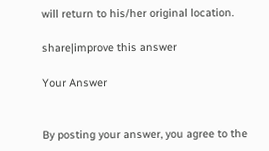will return to his/her original location.

share|improve this answer

Your Answer


By posting your answer, you agree to the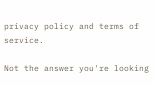privacy policy and terms of service.

Not the answer you're looking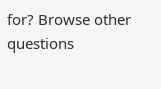for? Browse other questions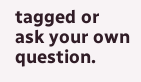tagged or ask your own question.